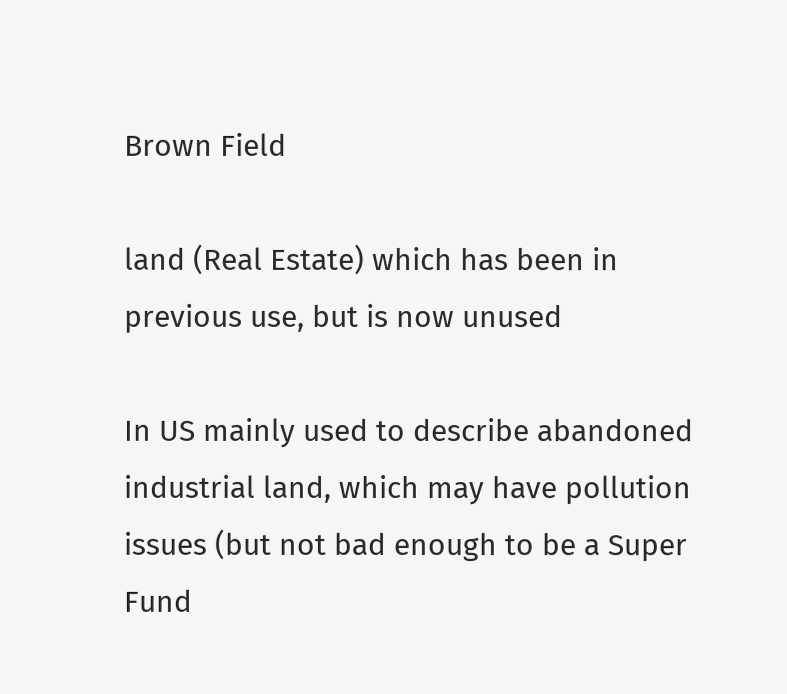Brown Field

land (Real Estate) which has been in previous use, but is now unused

In US mainly used to describe abandoned industrial land, which may have pollution issues (but not bad enough to be a Super Fund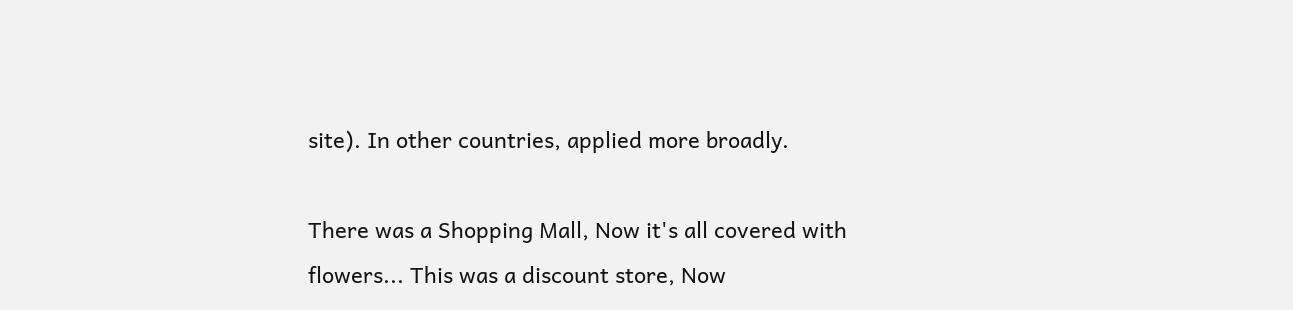site). In other countries, applied more broadly.

There was a Shopping Mall, Now it's all covered with flowers... This was a discount store, Now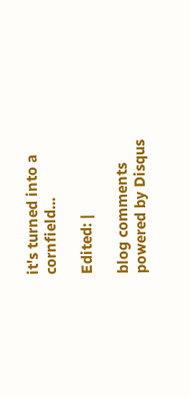it's turned into a cornfield...

Edited: |

blog comments powered by Disqus